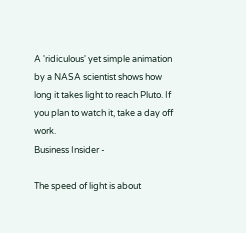A 'ridiculous' yet simple animation by a NASA scientist shows how long it takes light to reach Pluto. If you plan to watch it, take a day off work.
Business Insider -

The speed of light is about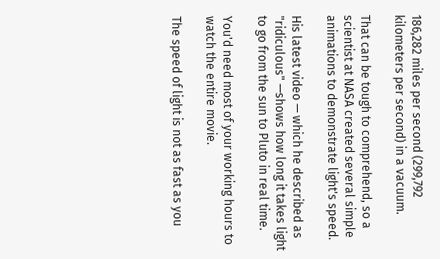186,282 miles per second (299,792 kilometers per second) in a vacuum.

That can be tough to comprehend, so a scientist at NASA created several simple animations to demonstrate light's speed.

His latest video — which he described as "ridiculous" —shows how long it takes light to go from the sun to Pluto in real time.

You'd need most of your working hours to watch the entire movie.

The speed of light is not as fast as you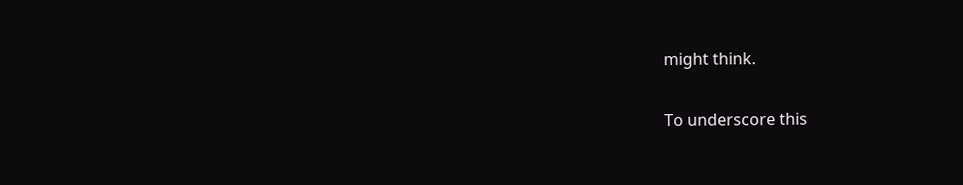might think.

To underscore this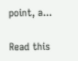point, a...

Read this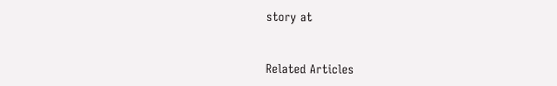story at


Related Articles